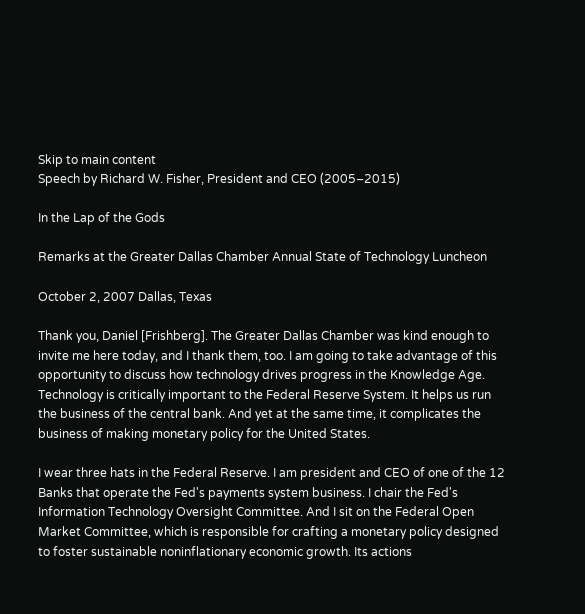Skip to main content
Speech by Richard W. Fisher, President and CEO (2005–2015)

In the Lap of the Gods

Remarks at the Greater Dallas Chamber Annual State of Technology Luncheon

October 2, 2007 Dallas, Texas

Thank you, Daniel [Frishberg]. The Greater Dallas Chamber was kind enough to invite me here today, and I thank them, too. I am going to take advantage of this opportunity to discuss how technology drives progress in the Knowledge Age. Technology is critically important to the Federal Reserve System. It helps us run the business of the central bank. And yet at the same time, it complicates the business of making monetary policy for the United States.

I wear three hats in the Federal Reserve. I am president and CEO of one of the 12 Banks that operate the Fed's payments system business. I chair the Fed's Information Technology Oversight Committee. And I sit on the Federal Open Market Committee, which is responsible for crafting a monetary policy designed to foster sustainable noninflationary economic growth. Its actions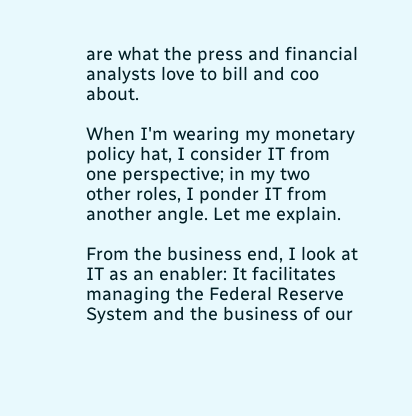are what the press and financial analysts love to bill and coo about.

When I'm wearing my monetary policy hat, I consider IT from one perspective; in my two other roles, I ponder IT from another angle. Let me explain.

From the business end, I look at IT as an enabler: It facilitates managing the Federal Reserve System and the business of our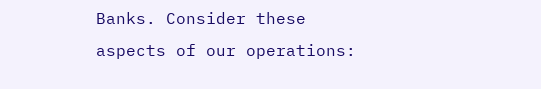Banks. Consider these aspects of our operations: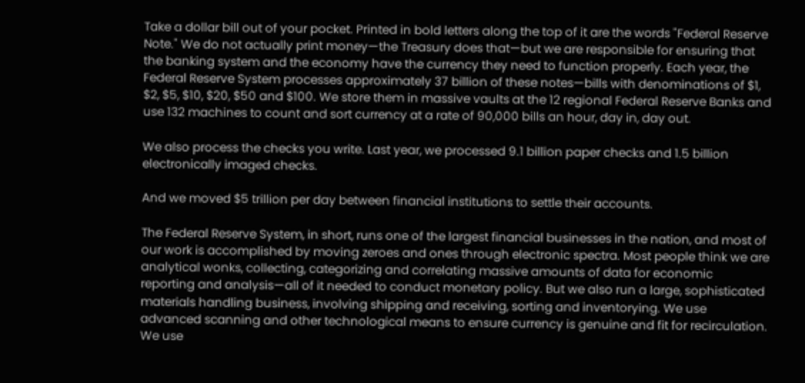Take a dollar bill out of your pocket. Printed in bold letters along the top of it are the words "Federal Reserve Note." We do not actually print money—the Treasury does that—but we are responsible for ensuring that the banking system and the economy have the currency they need to function properly. Each year, the Federal Reserve System processes approximately 37 billion of these notes—bills with denominations of $1, $2, $5, $10, $20, $50 and $100. We store them in massive vaults at the 12 regional Federal Reserve Banks and use 132 machines to count and sort currency at a rate of 90,000 bills an hour, day in, day out.

We also process the checks you write. Last year, we processed 9.1 billion paper checks and 1.5 billion electronically imaged checks.

And we moved $5 trillion per day between financial institutions to settle their accounts.

The Federal Reserve System, in short, runs one of the largest financial businesses in the nation, and most of our work is accomplished by moving zeroes and ones through electronic spectra. Most people think we are analytical wonks, collecting, categorizing and correlating massive amounts of data for economic reporting and analysis—all of it needed to conduct monetary policy. But we also run a large, sophisticated materials handling business, involving shipping and receiving, sorting and inventorying. We use advanced scanning and other technological means to ensure currency is genuine and fit for recirculation. We use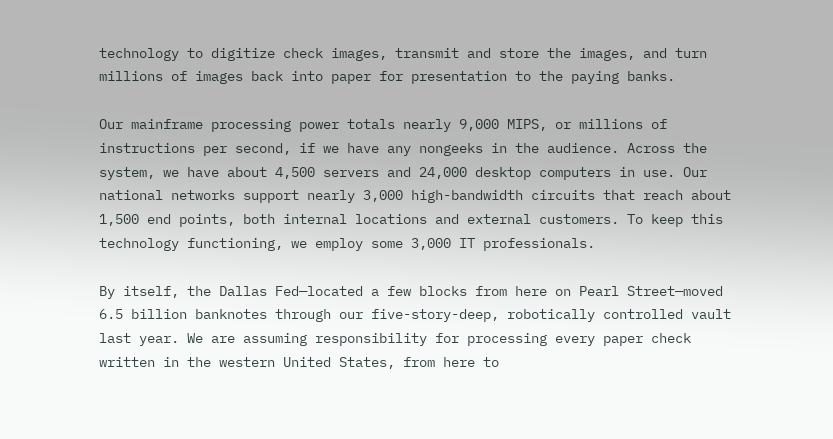technology to digitize check images, transmit and store the images, and turn millions of images back into paper for presentation to the paying banks.

Our mainframe processing power totals nearly 9,000 MIPS, or millions of instructions per second, if we have any nongeeks in the audience. Across the system, we have about 4,500 servers and 24,000 desktop computers in use. Our national networks support nearly 3,000 high-bandwidth circuits that reach about 1,500 end points, both internal locations and external customers. To keep this technology functioning, we employ some 3,000 IT professionals.

By itself, the Dallas Fed—located a few blocks from here on Pearl Street—moved 6.5 billion banknotes through our five-story-deep, robotically controlled vault last year. We are assuming responsibility for processing every paper check written in the western United States, from here to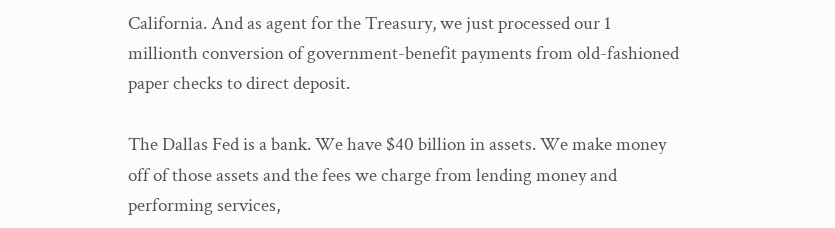California. And as agent for the Treasury, we just processed our 1 millionth conversion of government-benefit payments from old-fashioned paper checks to direct deposit.

The Dallas Fed is a bank. We have $40 billion in assets. We make money off of those assets and the fees we charge from lending money and performing services,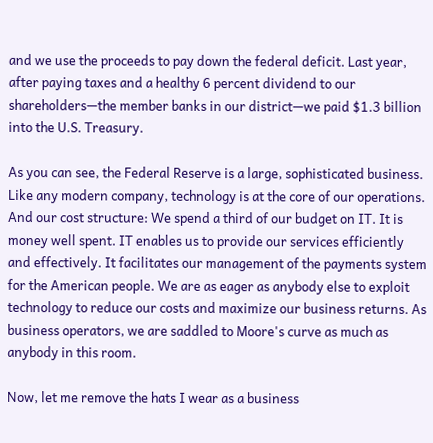and we use the proceeds to pay down the federal deficit. Last year, after paying taxes and a healthy 6 percent dividend to our shareholders—the member banks in our district—we paid $1.3 billion into the U.S. Treasury.

As you can see, the Federal Reserve is a large, sophisticated business. Like any modern company, technology is at the core of our operations. And our cost structure: We spend a third of our budget on IT. It is money well spent. IT enables us to provide our services efficiently and effectively. It facilitates our management of the payments system for the American people. We are as eager as anybody else to exploit technology to reduce our costs and maximize our business returns. As business operators, we are saddled to Moore's curve as much as anybody in this room.

Now, let me remove the hats I wear as a business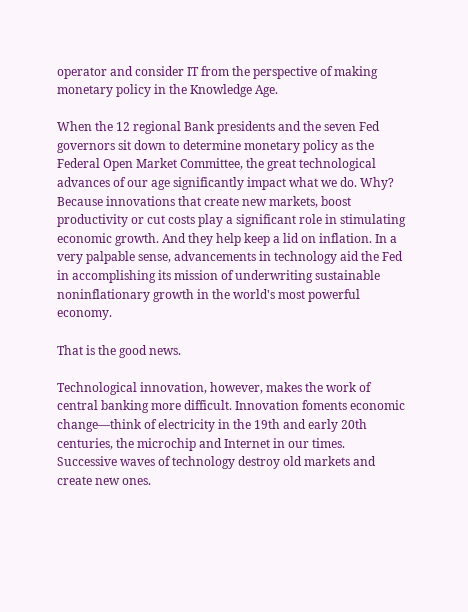operator and consider IT from the perspective of making monetary policy in the Knowledge Age.

When the 12 regional Bank presidents and the seven Fed governors sit down to determine monetary policy as the Federal Open Market Committee, the great technological advances of our age significantly impact what we do. Why? Because innovations that create new markets, boost productivity or cut costs play a significant role in stimulating economic growth. And they help keep a lid on inflation. In a very palpable sense, advancements in technology aid the Fed in accomplishing its mission of underwriting sustainable noninflationary growth in the world's most powerful economy.

That is the good news.

Technological innovation, however, makes the work of central banking more difficult. Innovation foments economic change—think of electricity in the 19th and early 20th centuries, the microchip and Internet in our times. Successive waves of technology destroy old markets and create new ones.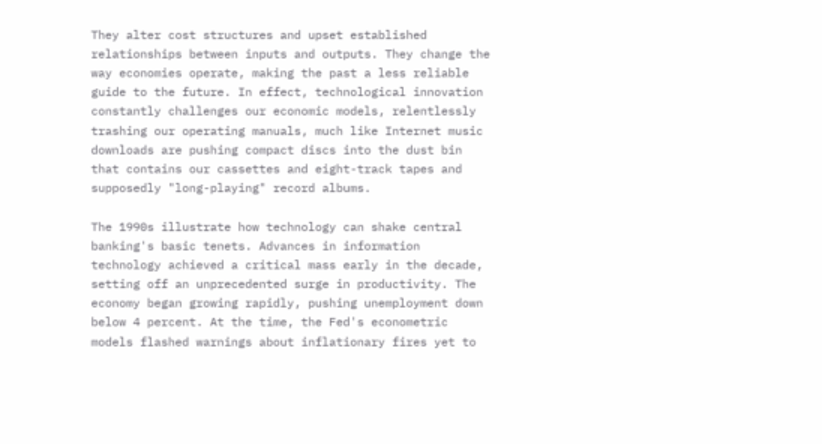They alter cost structures and upset established relationships between inputs and outputs. They change the way economies operate, making the past a less reliable guide to the future. In effect, technological innovation constantly challenges our economic models, relentlessly trashing our operating manuals, much like Internet music downloads are pushing compact discs into the dust bin that contains our cassettes and eight-track tapes and supposedly "long-playing" record albums.

The 1990s illustrate how technology can shake central banking's basic tenets. Advances in information technology achieved a critical mass early in the decade, setting off an unprecedented surge in productivity. The economy began growing rapidly, pushing unemployment down below 4 percent. At the time, the Fed's econometric models flashed warnings about inflationary fires yet to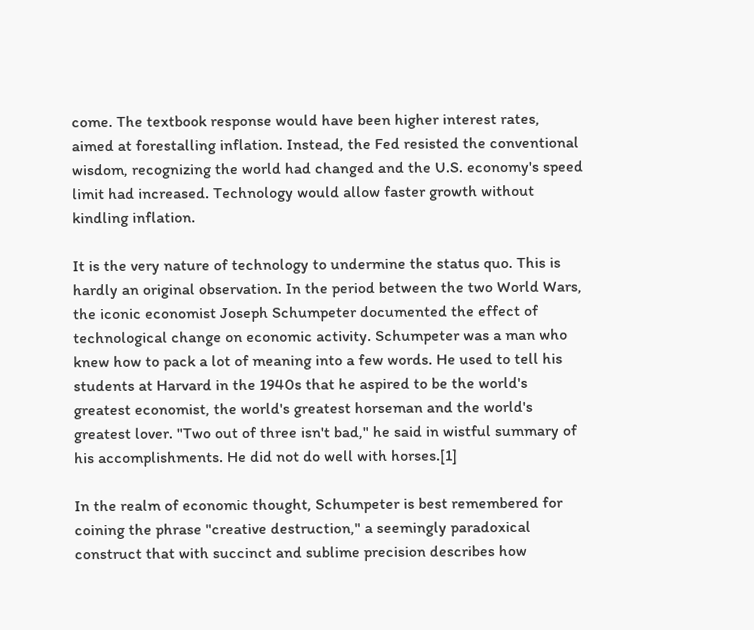come. The textbook response would have been higher interest rates, aimed at forestalling inflation. Instead, the Fed resisted the conventional wisdom, recognizing the world had changed and the U.S. economy's speed limit had increased. Technology would allow faster growth without kindling inflation.

It is the very nature of technology to undermine the status quo. This is hardly an original observation. In the period between the two World Wars, the iconic economist Joseph Schumpeter documented the effect of technological change on economic activity. Schumpeter was a man who knew how to pack a lot of meaning into a few words. He used to tell his students at Harvard in the 1940s that he aspired to be the world's greatest economist, the world's greatest horseman and the world's greatest lover. "Two out of three isn't bad," he said in wistful summary of his accomplishments. He did not do well with horses.[1]

In the realm of economic thought, Schumpeter is best remembered for coining the phrase "creative destruction," a seemingly paradoxical construct that with succinct and sublime precision describes how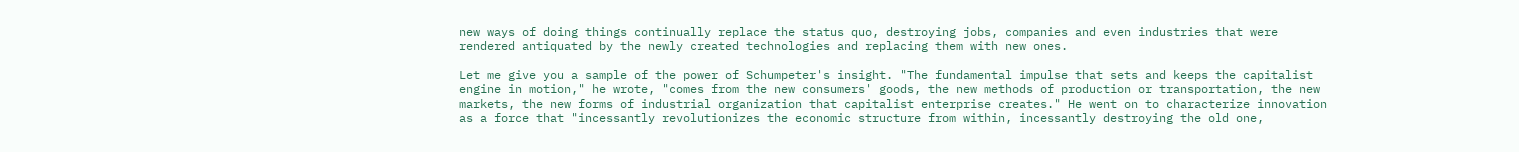new ways of doing things continually replace the status quo, destroying jobs, companies and even industries that were rendered antiquated by the newly created technologies and replacing them with new ones.

Let me give you a sample of the power of Schumpeter's insight. "The fundamental impulse that sets and keeps the capitalist engine in motion," he wrote, "comes from the new consumers' goods, the new methods of production or transportation, the new markets, the new forms of industrial organization that capitalist enterprise creates." He went on to characterize innovation as a force that "incessantly revolutionizes the economic structure from within, incessantly destroying the old one,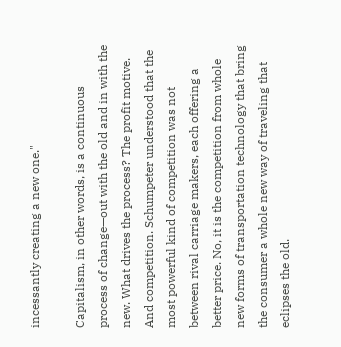incessantly creating a new one."

Capitalism, in other words, is a continuous process of change—out with the old and in with the new. What drives the process? The profit motive. And competition. Schumpeter understood that the most powerful kind of competition was not between rival carriage makers, each offering a better price. No, it is the competition from whole new forms of transportation technology that bring the consumer a whole new way of traveling that eclipses the old.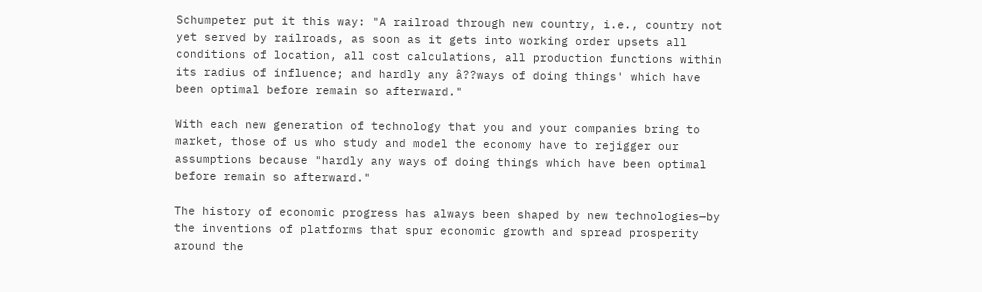Schumpeter put it this way: "A railroad through new country, i.e., country not yet served by railroads, as soon as it gets into working order upsets all conditions of location, all cost calculations, all production functions within its radius of influence; and hardly any â??ways of doing things' which have been optimal before remain so afterward."

With each new generation of technology that you and your companies bring to market, those of us who study and model the economy have to rejigger our assumptions because "hardly any ways of doing things which have been optimal before remain so afterward."

The history of economic progress has always been shaped by new technologies—by the inventions of platforms that spur economic growth and spread prosperity around the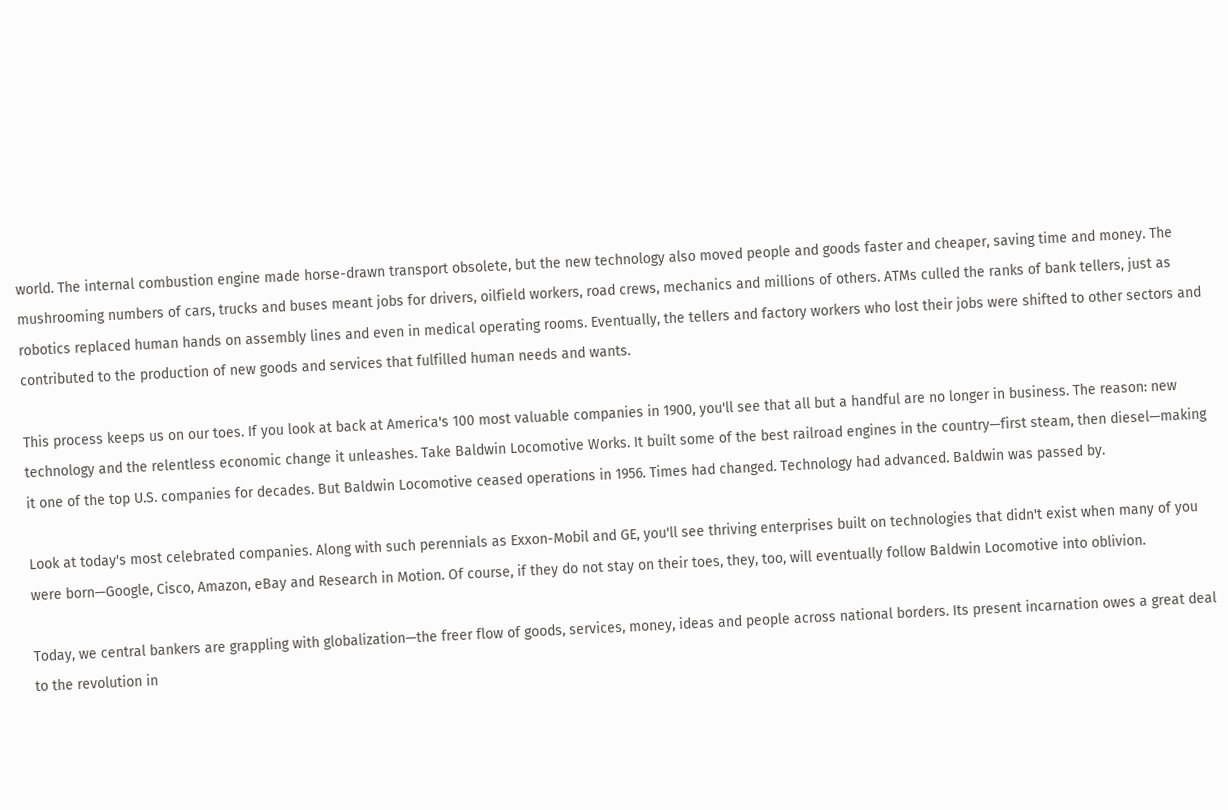world. The internal combustion engine made horse-drawn transport obsolete, but the new technology also moved people and goods faster and cheaper, saving time and money. The mushrooming numbers of cars, trucks and buses meant jobs for drivers, oilfield workers, road crews, mechanics and millions of others. ATMs culled the ranks of bank tellers, just as robotics replaced human hands on assembly lines and even in medical operating rooms. Eventually, the tellers and factory workers who lost their jobs were shifted to other sectors and contributed to the production of new goods and services that fulfilled human needs and wants.

This process keeps us on our toes. If you look at back at America's 100 most valuable companies in 1900, you'll see that all but a handful are no longer in business. The reason: new technology and the relentless economic change it unleashes. Take Baldwin Locomotive Works. It built some of the best railroad engines in the country—first steam, then diesel—making it one of the top U.S. companies for decades. But Baldwin Locomotive ceased operations in 1956. Times had changed. Technology had advanced. Baldwin was passed by.

Look at today's most celebrated companies. Along with such perennials as Exxon-Mobil and GE, you'll see thriving enterprises built on technologies that didn't exist when many of you were born—Google, Cisco, Amazon, eBay and Research in Motion. Of course, if they do not stay on their toes, they, too, will eventually follow Baldwin Locomotive into oblivion.

Today, we central bankers are grappling with globalization—the freer flow of goods, services, money, ideas and people across national borders. Its present incarnation owes a great deal to the revolution in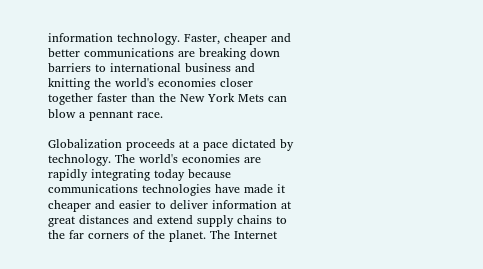information technology. Faster, cheaper and better communications are breaking down barriers to international business and knitting the world's economies closer together faster than the New York Mets can blow a pennant race.

Globalization proceeds at a pace dictated by technology. The world's economies are rapidly integrating today because communications technologies have made it cheaper and easier to deliver information at great distances and extend supply chains to the far corners of the planet. The Internet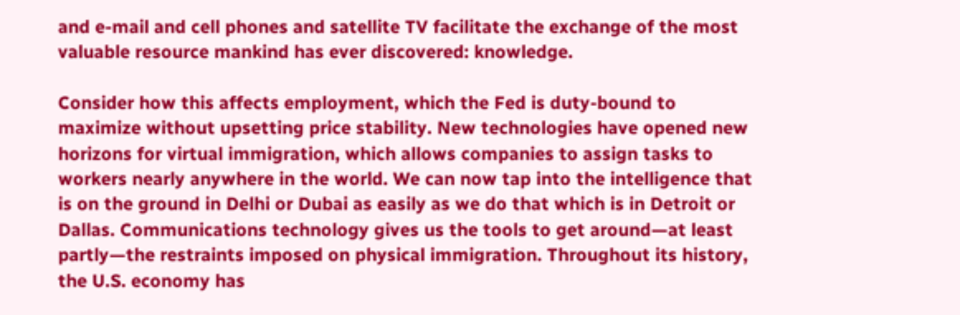and e-mail and cell phones and satellite TV facilitate the exchange of the most valuable resource mankind has ever discovered: knowledge.

Consider how this affects employment, which the Fed is duty-bound to maximize without upsetting price stability. New technologies have opened new horizons for virtual immigration, which allows companies to assign tasks to workers nearly anywhere in the world. We can now tap into the intelligence that is on the ground in Delhi or Dubai as easily as we do that which is in Detroit or Dallas. Communications technology gives us the tools to get around—at least partly—the restraints imposed on physical immigration. Throughout its history, the U.S. economy has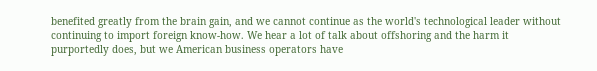benefited greatly from the brain gain, and we cannot continue as the world's technological leader without continuing to import foreign know-how. We hear a lot of talk about offshoring and the harm it purportedly does, but we American business operators have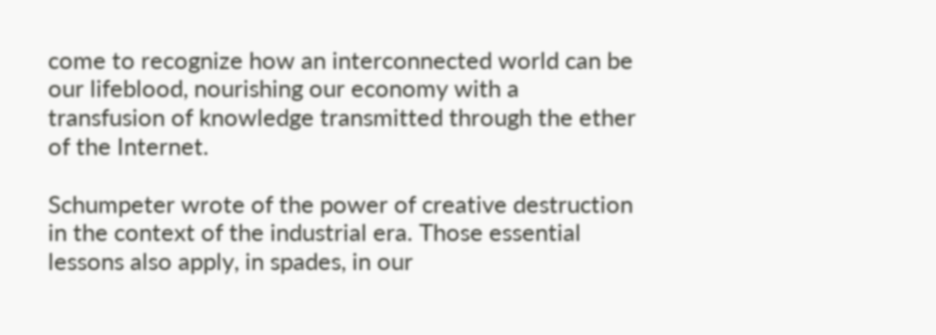come to recognize how an interconnected world can be our lifeblood, nourishing our economy with a transfusion of knowledge transmitted through the ether of the Internet.

Schumpeter wrote of the power of creative destruction in the context of the industrial era. Those essential lessons also apply, in spades, in our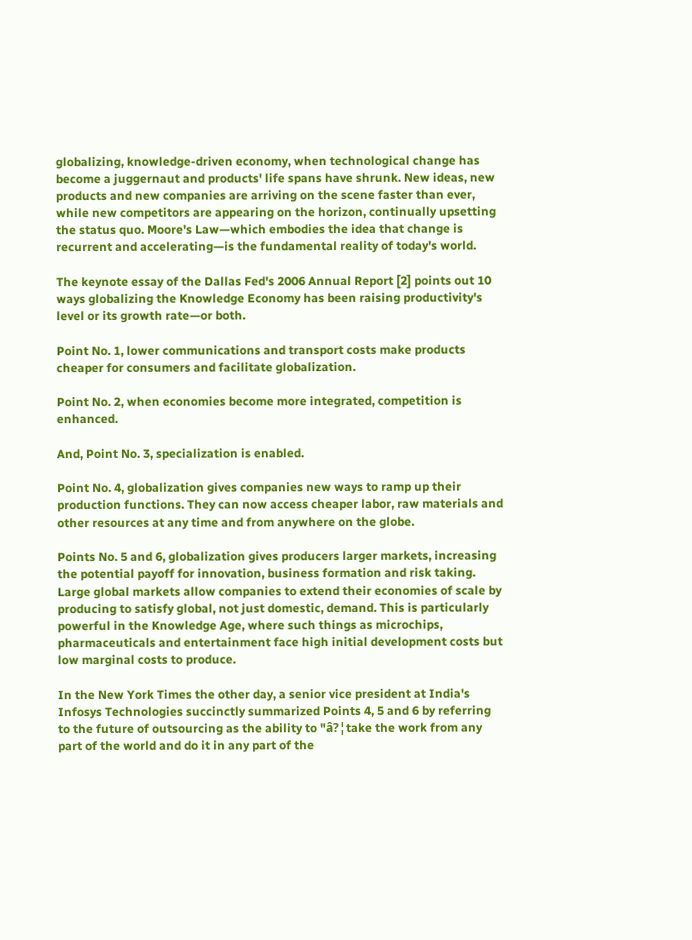globalizing, knowledge-driven economy, when technological change has become a juggernaut and products' life spans have shrunk. New ideas, new products and new companies are arriving on the scene faster than ever, while new competitors are appearing on the horizon, continually upsetting the status quo. Moore's Law—which embodies the idea that change is recurrent and accelerating—is the fundamental reality of today's world.

The keynote essay of the Dallas Fed's 2006 Annual Report [2] points out 10 ways globalizing the Knowledge Economy has been raising productivity's level or its growth rate—or both.

Point No. 1, lower communications and transport costs make products cheaper for consumers and facilitate globalization.

Point No. 2, when economies become more integrated, competition is enhanced.

And, Point No. 3, specialization is enabled.

Point No. 4, globalization gives companies new ways to ramp up their production functions. They can now access cheaper labor, raw materials and other resources at any time and from anywhere on the globe.

Points No. 5 and 6, globalization gives producers larger markets, increasing the potential payoff for innovation, business formation and risk taking. Large global markets allow companies to extend their economies of scale by producing to satisfy global, not just domestic, demand. This is particularly powerful in the Knowledge Age, where such things as microchips, pharmaceuticals and entertainment face high initial development costs but low marginal costs to produce.

In the New York Times the other day, a senior vice president at India's Infosys Technologies succinctly summarized Points 4, 5 and 6 by referring to the future of outsourcing as the ability to "â?¦take the work from any part of the world and do it in any part of the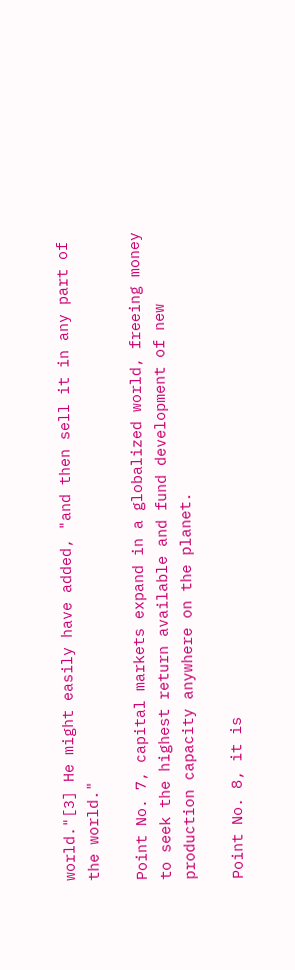world."[3] He might easily have added, "and then sell it in any part of the world."

Point No. 7, capital markets expand in a globalized world, freeing money to seek the highest return available and fund development of new production capacity anywhere on the planet.

Point No. 8, it is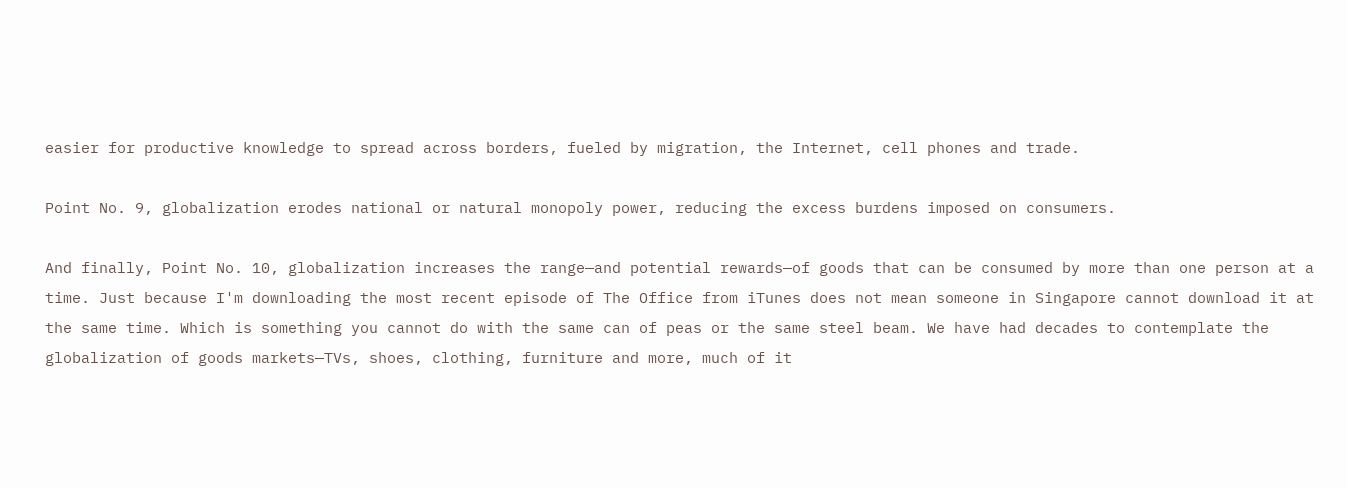easier for productive knowledge to spread across borders, fueled by migration, the Internet, cell phones and trade.

Point No. 9, globalization erodes national or natural monopoly power, reducing the excess burdens imposed on consumers.

And finally, Point No. 10, globalization increases the range—and potential rewards—of goods that can be consumed by more than one person at a time. Just because I'm downloading the most recent episode of The Office from iTunes does not mean someone in Singapore cannot download it at the same time. Which is something you cannot do with the same can of peas or the same steel beam. We have had decades to contemplate the globalization of goods markets—TVs, shoes, clothing, furniture and more, much of it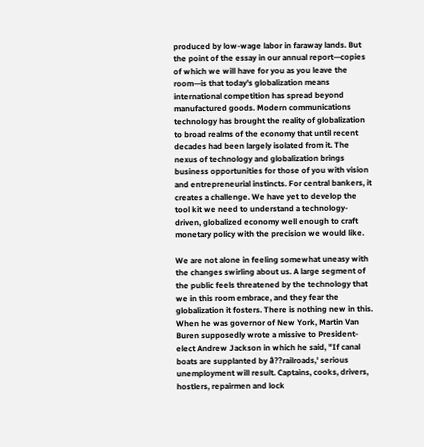produced by low-wage labor in faraway lands. But the point of the essay in our annual report—copies of which we will have for you as you leave the room—is that today's globalization means international competition has spread beyond manufactured goods. Modern communications technology has brought the reality of globalization to broad realms of the economy that until recent decades had been largely isolated from it. The nexus of technology and globalization brings business opportunities for those of you with vision and entrepreneurial instincts. For central bankers, it creates a challenge. We have yet to develop the tool kit we need to understand a technology-driven, globalized economy well enough to craft monetary policy with the precision we would like.

We are not alone in feeling somewhat uneasy with the changes swirling about us. A large segment of the public feels threatened by the technology that we in this room embrace, and they fear the globalization it fosters. There is nothing new in this. When he was governor of New York, Martin Van Buren supposedly wrote a missive to President-elect Andrew Jackson in which he said, "If canal boats are supplanted by â??railroads,' serious unemployment will result. Captains, cooks, drivers, hostlers, repairmen and lock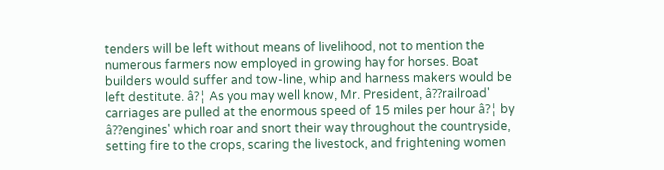tenders will be left without means of livelihood, not to mention the numerous farmers now employed in growing hay for horses. Boat builders would suffer and tow-line, whip and harness makers would be left destitute. â?¦ As you may well know, Mr. President, â??railroad' carriages are pulled at the enormous speed of 15 miles per hour â?¦ by â??engines' which roar and snort their way throughout the countryside, setting fire to the crops, scaring the livestock, and frightening women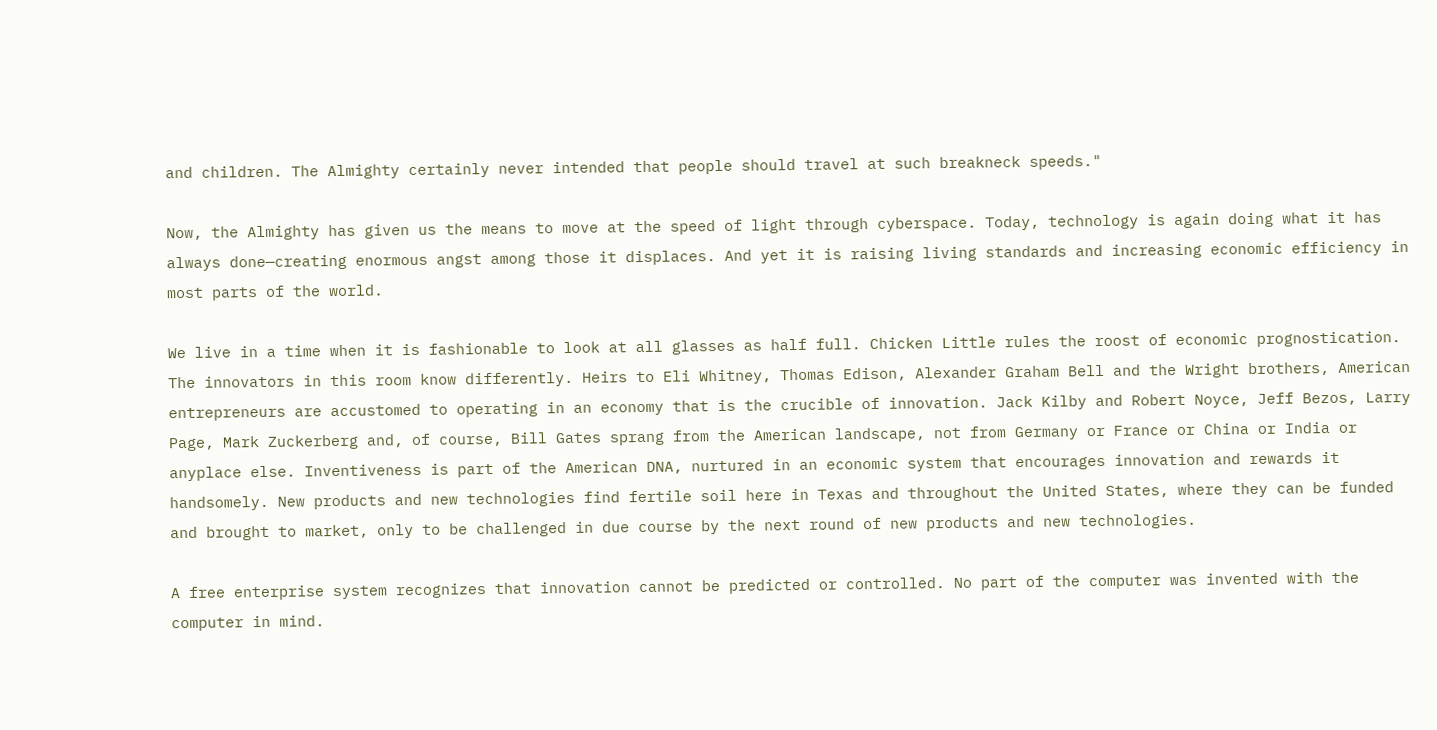and children. The Almighty certainly never intended that people should travel at such breakneck speeds."

Now, the Almighty has given us the means to move at the speed of light through cyberspace. Today, technology is again doing what it has always done—creating enormous angst among those it displaces. And yet it is raising living standards and increasing economic efficiency in most parts of the world.

We live in a time when it is fashionable to look at all glasses as half full. Chicken Little rules the roost of economic prognostication. The innovators in this room know differently. Heirs to Eli Whitney, Thomas Edison, Alexander Graham Bell and the Wright brothers, American entrepreneurs are accustomed to operating in an economy that is the crucible of innovation. Jack Kilby and Robert Noyce, Jeff Bezos, Larry Page, Mark Zuckerberg and, of course, Bill Gates sprang from the American landscape, not from Germany or France or China or India or anyplace else. Inventiveness is part of the American DNA, nurtured in an economic system that encourages innovation and rewards it handsomely. New products and new technologies find fertile soil here in Texas and throughout the United States, where they can be funded and brought to market, only to be challenged in due course by the next round of new products and new technologies.

A free enterprise system recognizes that innovation cannot be predicted or controlled. No part of the computer was invented with the computer in mind.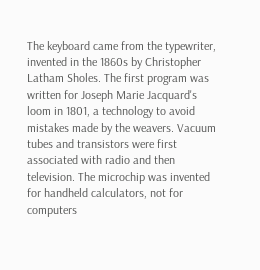The keyboard came from the typewriter, invented in the 1860s by Christopher Latham Sholes. The first program was written for Joseph Marie Jacquard's loom in 1801, a technology to avoid mistakes made by the weavers. Vacuum tubes and transistors were first associated with radio and then television. The microchip was invented for handheld calculators, not for computers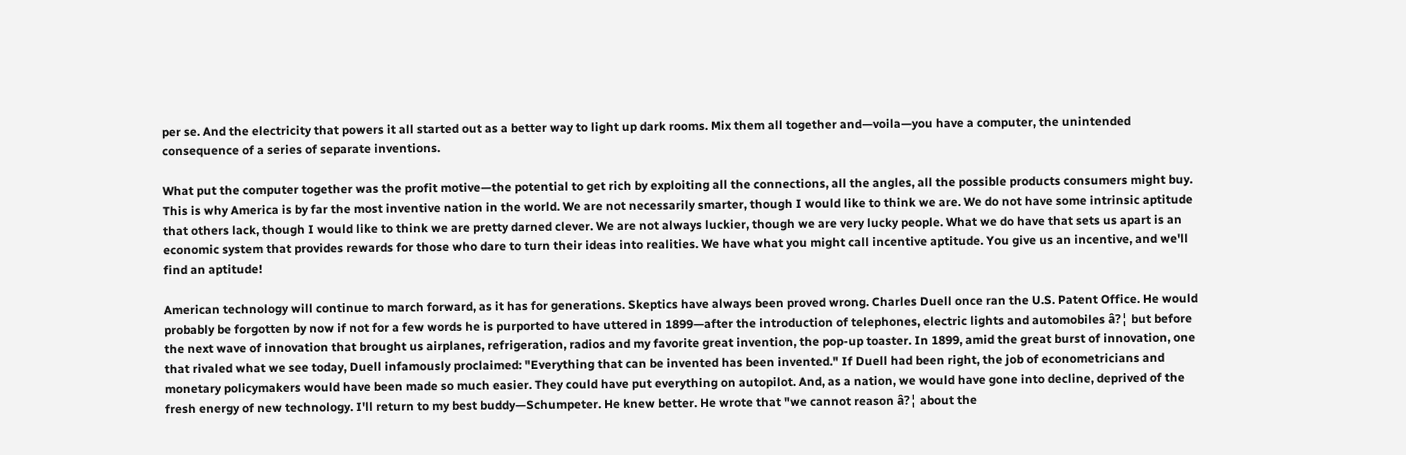per se. And the electricity that powers it all started out as a better way to light up dark rooms. Mix them all together and—voila—you have a computer, the unintended consequence of a series of separate inventions.

What put the computer together was the profit motive—the potential to get rich by exploiting all the connections, all the angles, all the possible products consumers might buy. This is why America is by far the most inventive nation in the world. We are not necessarily smarter, though I would like to think we are. We do not have some intrinsic aptitude that others lack, though I would like to think we are pretty darned clever. We are not always luckier, though we are very lucky people. What we do have that sets us apart is an economic system that provides rewards for those who dare to turn their ideas into realities. We have what you might call incentive aptitude. You give us an incentive, and we'll find an aptitude!

American technology will continue to march forward, as it has for generations. Skeptics have always been proved wrong. Charles Duell once ran the U.S. Patent Office. He would probably be forgotten by now if not for a few words he is purported to have uttered in 1899—after the introduction of telephones, electric lights and automobiles â?¦ but before the next wave of innovation that brought us airplanes, refrigeration, radios and my favorite great invention, the pop-up toaster. In 1899, amid the great burst of innovation, one that rivaled what we see today, Duell infamously proclaimed: "Everything that can be invented has been invented." If Duell had been right, the job of econometricians and monetary policymakers would have been made so much easier. They could have put everything on autopilot. And, as a nation, we would have gone into decline, deprived of the fresh energy of new technology. I'll return to my best buddy—Schumpeter. He knew better. He wrote that "we cannot reason â?¦ about the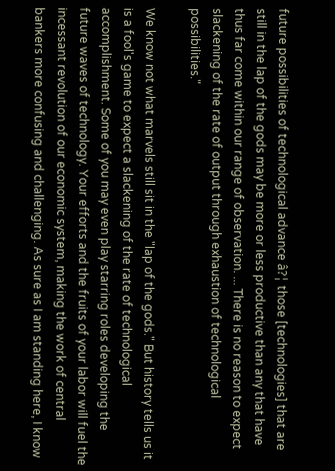future possibilities of technological advance â?¦ those [technologies] that are still in the lap of the gods may be more or less productive than any that have thus far come within our range of observation. ... There is no reason to expect slackening of the rate of output through exhaustion of technological possibilities."

We know not what marvels still sit in the "lap of the gods." But history tells us it is a fool's game to expect a slackening of the rate of technological accomplishment. Some of you may even play starring roles developing the future waves of technology. Your efforts and the fruits of your labor will fuel the incessant revolution of our economic system, making the work of central bankers more confusing and challenging. As sure as I am standing here, I know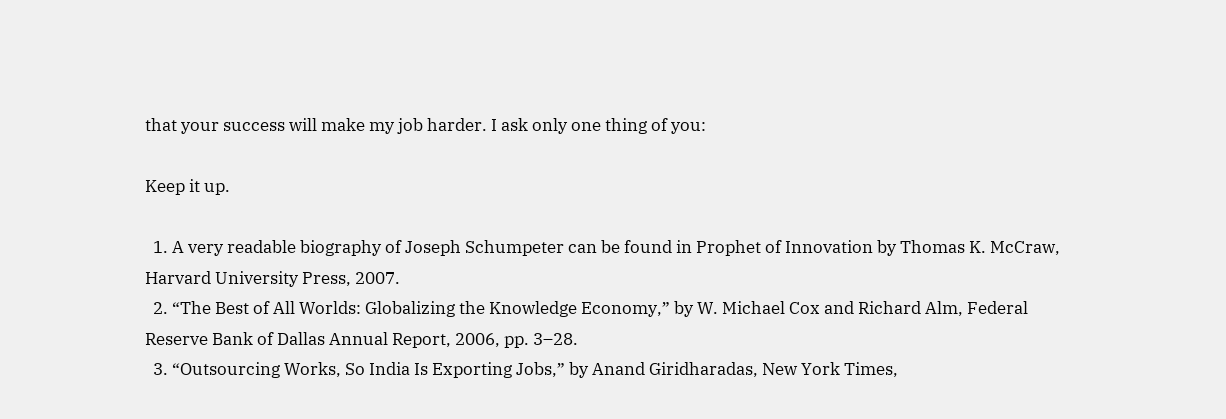that your success will make my job harder. I ask only one thing of you:

Keep it up.

  1. A very readable biography of Joseph Schumpeter can be found in Prophet of Innovation by Thomas K. McCraw, Harvard University Press, 2007.
  2. “The Best of All Worlds: Globalizing the Knowledge Economy,” by W. Michael Cox and Richard Alm, Federal Reserve Bank of Dallas Annual Report, 2006, pp. 3–28.
  3. “Outsourcing Works, So India Is Exporting Jobs,” by Anand Giridharadas, New York Times,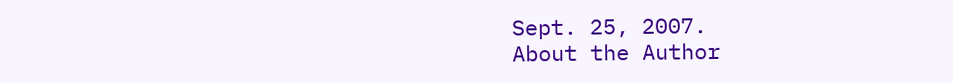Sept. 25, 2007.
About the Author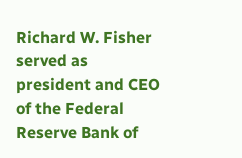Richard W. Fisher served as president and CEO of the Federal Reserve Bank of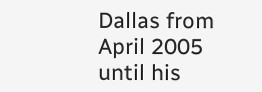Dallas from April 2005 until his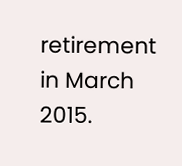retirement in March 2015.